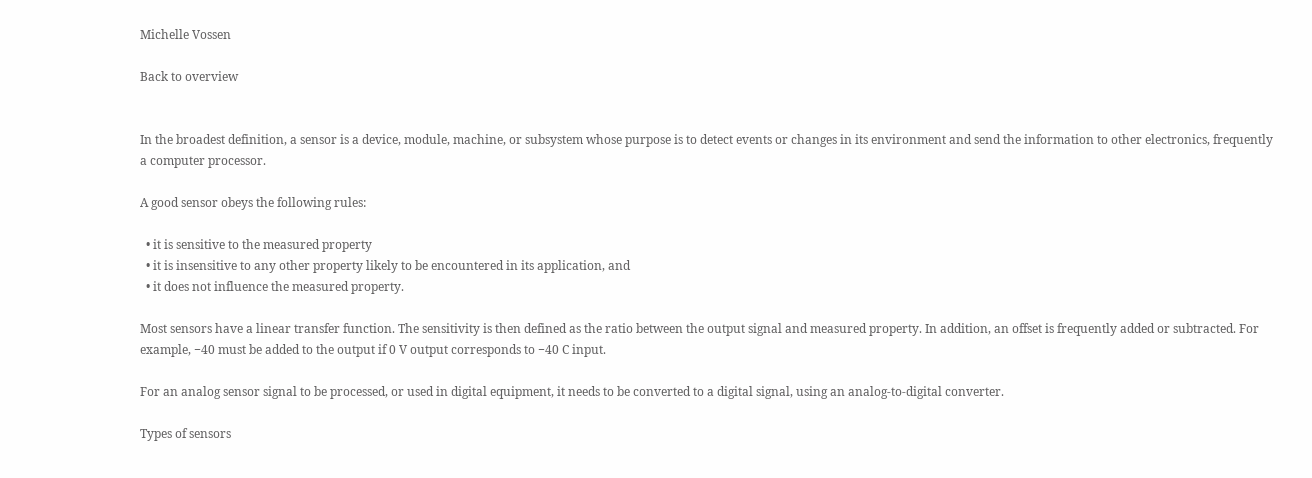Michelle Vossen

Back to overview


In the broadest definition, a sensor is a device, module, machine, or subsystem whose purpose is to detect events or changes in its environment and send the information to other electronics, frequently a computer processor.

A good sensor obeys the following rules:

  • it is sensitive to the measured property
  • it is insensitive to any other property likely to be encountered in its application, and
  • it does not influence the measured property.

Most sensors have a linear transfer function. The sensitivity is then defined as the ratio between the output signal and measured property. In addition, an offset is frequently added or subtracted. For example, −40 must be added to the output if 0 V output corresponds to −40 C input.

For an analog sensor signal to be processed, or used in digital equipment, it needs to be converted to a digital signal, using an analog-to-digital converter.

Types of sensors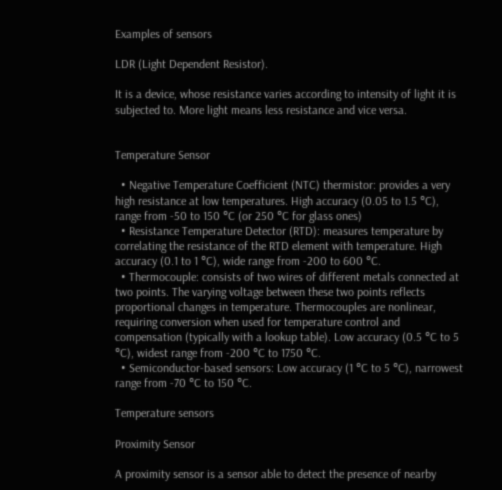Examples of sensors

LDR (Light Dependent Resistor).

It is a device, whose resistance varies according to intensity of light it is subjected to. More light means less resistance and vice versa.


Temperature Sensor

  • Negative Temperature Coefficient (NTC) thermistor: provides a very high resistance at low temperatures. High accuracy (0.05 to 1.5 °C), range from -50 to 150 °C (or 250 °C for glass ones)
  • Resistance Temperature Detector (RTD): measures temperature by correlating the resistance of the RTD element with temperature. High accuracy (0.1 to 1 °C), wide range from -200 to 600 °C.
  • Thermocouple: consists of two wires of different metals connected at two points. The varying voltage between these two points reflects proportional changes in temperature. Thermocouples are nonlinear, requiring conversion when used for temperature control and compensation (typically with a lookup table). Low accuracy (0.5 °C to 5 °C), widest range from -200 °C to 1750 °C.
  • Semiconductor-based sensors: Low accuracy (1 °C to 5 °C), narrowest range from -70 °C to 150 °C.

Temperature sensors

Proximity Sensor

A proximity sensor is a sensor able to detect the presence of nearby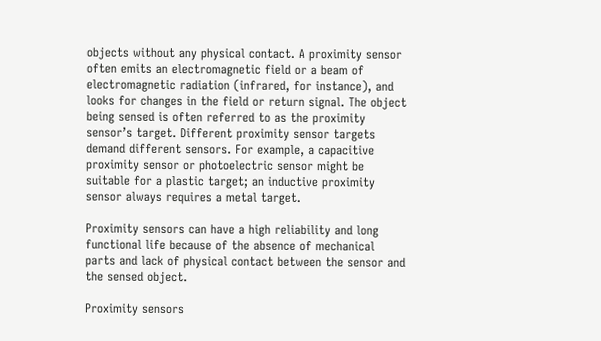objects without any physical contact. A proximity sensor often emits an electromagnetic field or a beam of electromagnetic radiation (infrared, for instance), and looks for changes in the field or return signal. The object being sensed is often referred to as the proximity sensor’s target. Different proximity sensor targets demand different sensors. For example, a capacitive proximity sensor or photoelectric sensor might be suitable for a plastic target; an inductive proximity sensor always requires a metal target.

Proximity sensors can have a high reliability and long functional life because of the absence of mechanical parts and lack of physical contact between the sensor and the sensed object.

Proximity sensors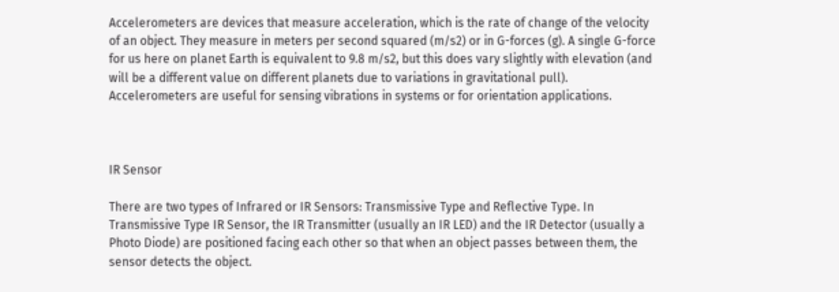Accelerometers are devices that measure acceleration, which is the rate of change of the velocity of an object. They measure in meters per second squared (m/s2) or in G-forces (g). A single G-force for us here on planet Earth is equivalent to 9.8 m/s2, but this does vary slightly with elevation (and will be a different value on different planets due to variations in gravitational pull). Accelerometers are useful for sensing vibrations in systems or for orientation applications.



IR Sensor

There are two types of Infrared or IR Sensors: Transmissive Type and Reflective Type. In Transmissive Type IR Sensor, the IR Transmitter (usually an IR LED) and the IR Detector (usually a Photo Diode) are positioned facing each other so that when an object passes between them, the sensor detects the object.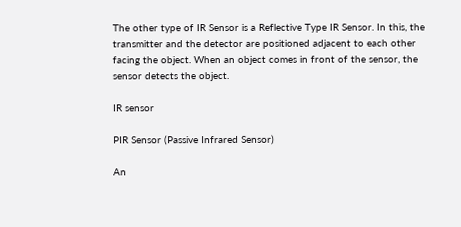The other type of IR Sensor is a Reflective Type IR Sensor. In this, the transmitter and the detector are positioned adjacent to each other facing the object. When an object comes in front of the sensor, the sensor detects the object.

IR sensor

PIR Sensor (Passive Infrared Sensor)

An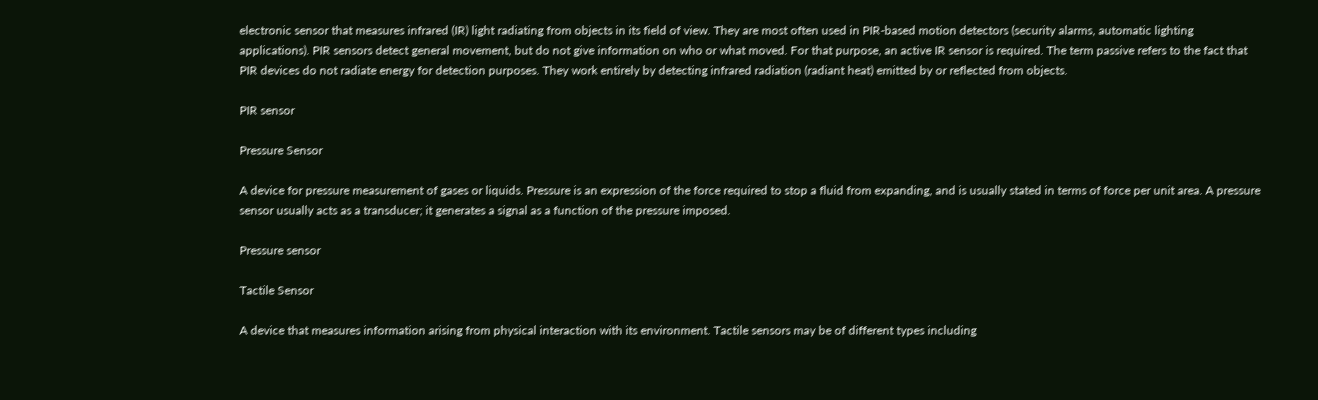electronic sensor that measures infrared (IR) light radiating from objects in its field of view. They are most often used in PIR-based motion detectors (security alarms, automatic lighting applications). PIR sensors detect general movement, but do not give information on who or what moved. For that purpose, an active IR sensor is required. The term passive refers to the fact that PIR devices do not radiate energy for detection purposes. They work entirely by detecting infrared radiation (radiant heat) emitted by or reflected from objects.

PIR sensor

Pressure Sensor

A device for pressure measurement of gases or liquids. Pressure is an expression of the force required to stop a fluid from expanding, and is usually stated in terms of force per unit area. A pressure sensor usually acts as a transducer; it generates a signal as a function of the pressure imposed.

Pressure sensor

Tactile Sensor

A device that measures information arising from physical interaction with its environment. Tactile sensors may be of different types including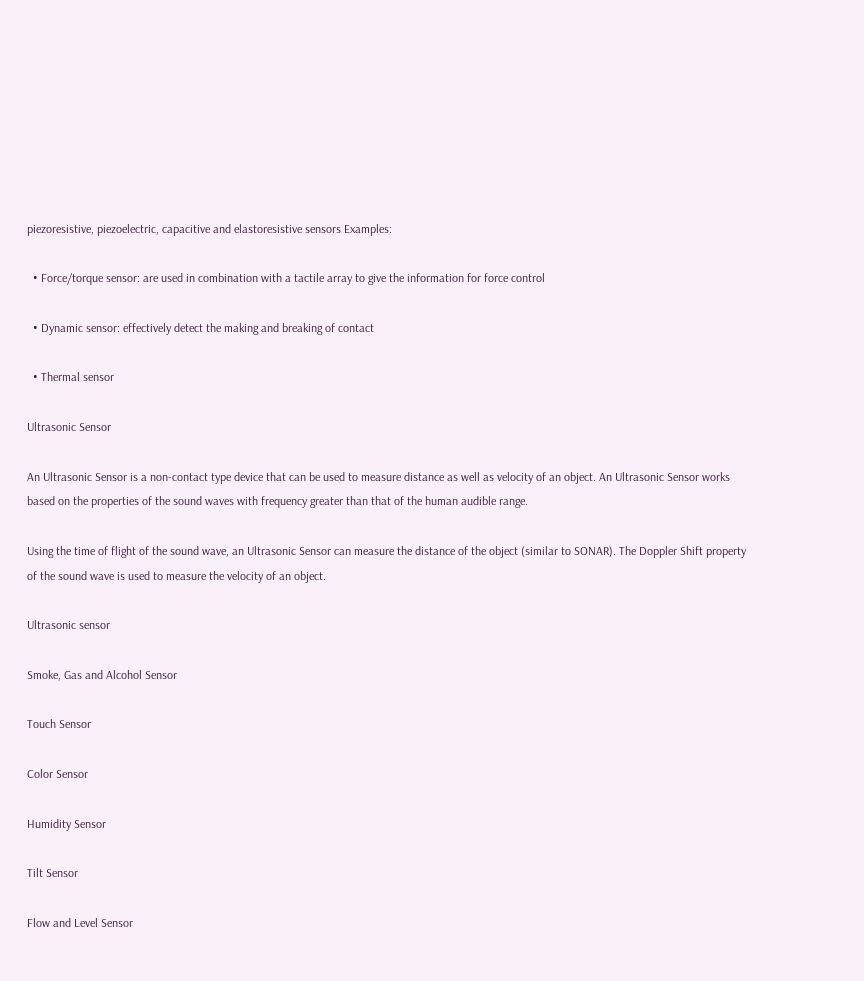piezoresistive, piezoelectric, capacitive and elastoresistive sensors Examples:

  • Force/torque sensor: are used in combination with a tactile array to give the information for force control

  • Dynamic sensor: effectively detect the making and breaking of contact

  • Thermal sensor

Ultrasonic Sensor

An Ultrasonic Sensor is a non-contact type device that can be used to measure distance as well as velocity of an object. An Ultrasonic Sensor works based on the properties of the sound waves with frequency greater than that of the human audible range.

Using the time of flight of the sound wave, an Ultrasonic Sensor can measure the distance of the object (similar to SONAR). The Doppler Shift property of the sound wave is used to measure the velocity of an object.

Ultrasonic sensor

Smoke, Gas and Alcohol Sensor

Touch Sensor

Color Sensor

Humidity Sensor

Tilt Sensor

Flow and Level Sensor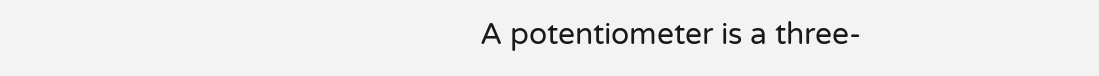A potentiometer is a three-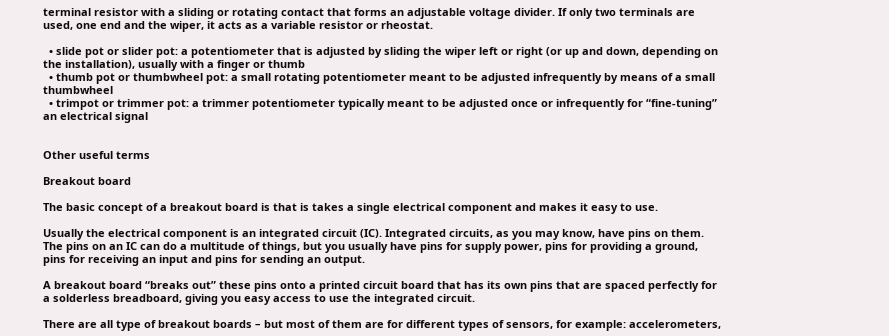terminal resistor with a sliding or rotating contact that forms an adjustable voltage divider. If only two terminals are used, one end and the wiper, it acts as a variable resistor or rheostat.

  • slide pot or slider pot: a potentiometer that is adjusted by sliding the wiper left or right (or up and down, depending on the installation), usually with a finger or thumb
  • thumb pot or thumbwheel pot: a small rotating potentiometer meant to be adjusted infrequently by means of a small thumbwheel
  • trimpot or trimmer pot: a trimmer potentiometer typically meant to be adjusted once or infrequently for “fine-tuning” an electrical signal


Other useful terms

Breakout board

The basic concept of a breakout board is that is takes a single electrical component and makes it easy to use.

Usually the electrical component is an integrated circuit (IC). Integrated circuits, as you may know, have pins on them. The pins on an IC can do a multitude of things, but you usually have pins for supply power, pins for providing a ground, pins for receiving an input and pins for sending an output.

A breakout board “breaks out” these pins onto a printed circuit board that has its own pins that are spaced perfectly for a solderless breadboard, giving you easy access to use the integrated circuit.

There are all type of breakout boards – but most of them are for different types of sensors, for example: accelerometers,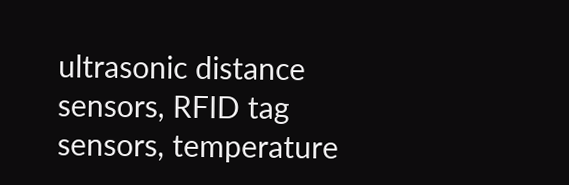ultrasonic distance sensors, RFID tag sensors, temperature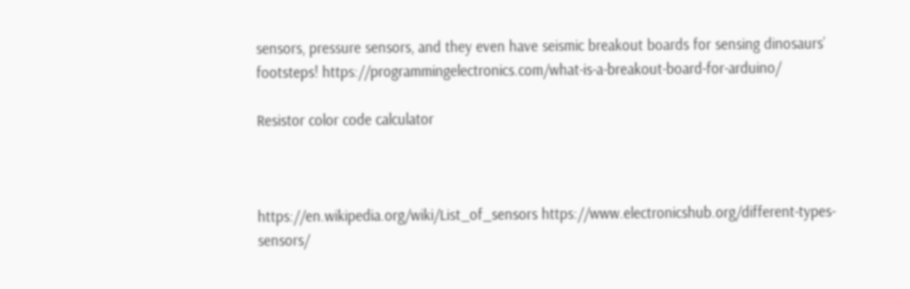sensors, pressure sensors, and they even have seismic breakout boards for sensing dinosaurs’ footsteps! https://programmingelectronics.com/what-is-a-breakout-board-for-arduino/

Resistor color code calculator



https://en.wikipedia.org/wiki/List_of_sensors https://www.electronicshub.org/different-types-sensors/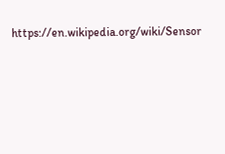https://en.wikipedia.org/wiki/Sensor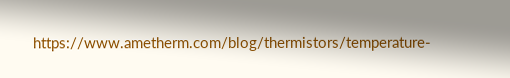https://www.ametherm.com/blog/thermistors/temperature-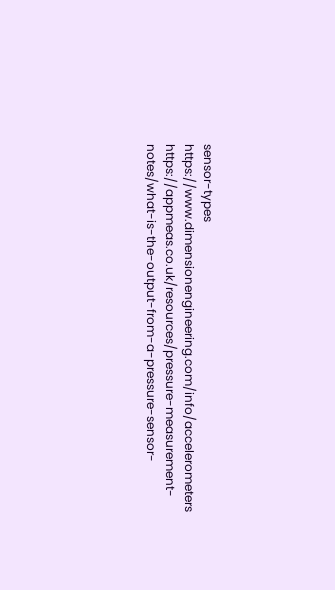sensor-types https://www.dimensionengineering.com/info/accelerometers https://appmeas.co.uk/resources/pressure-measurement-notes/what-is-the-output-from-a-pressure-sensor-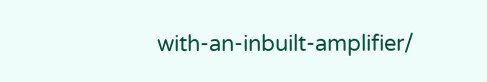with-an-inbuilt-amplifier/